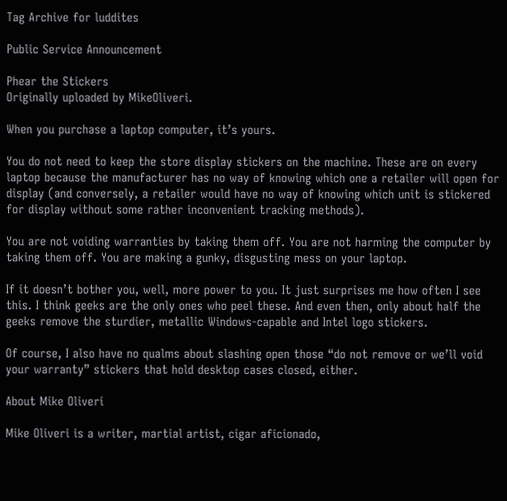Tag Archive for luddites

Public Service Announcement

Phear the Stickers
Originally uploaded by MikeOliveri.

When you purchase a laptop computer, it’s yours.

You do not need to keep the store display stickers on the machine. These are on every laptop because the manufacturer has no way of knowing which one a retailer will open for display (and conversely, a retailer would have no way of knowing which unit is stickered for display without some rather inconvenient tracking methods).

You are not voiding warranties by taking them off. You are not harming the computer by taking them off. You are making a gunky, disgusting mess on your laptop.

If it doesn’t bother you, well, more power to you. It just surprises me how often I see this. I think geeks are the only ones who peel these. And even then, only about half the geeks remove the sturdier, metallic Windows-capable and Intel logo stickers.

Of course, I also have no qualms about slashing open those “do not remove or we’ll void your warranty” stickers that hold desktop cases closed, either.

About Mike Oliveri

Mike Oliveri is a writer, martial artist, cigar aficionado,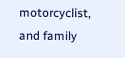motorcyclist, and family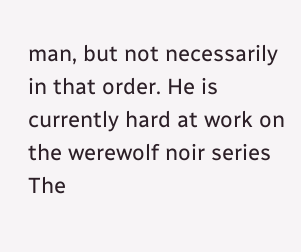man, but not necessarily in that order. He is currently hard at work on the werewolf noir series The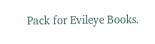Pack for Evileye Books.